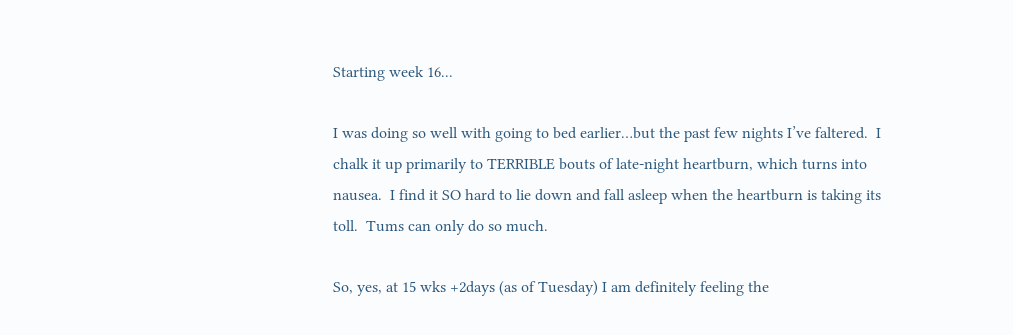Starting week 16...

I was doing so well with going to bed earlier…but the past few nights I’ve faltered.  I chalk it up primarily to TERRIBLE bouts of late-night heartburn, which turns into nausea.  I find it SO hard to lie down and fall asleep when the heartburn is taking its toll.  Tums can only do so much.

So, yes, at 15 wks +2days (as of Tuesday) I am definitely feeling the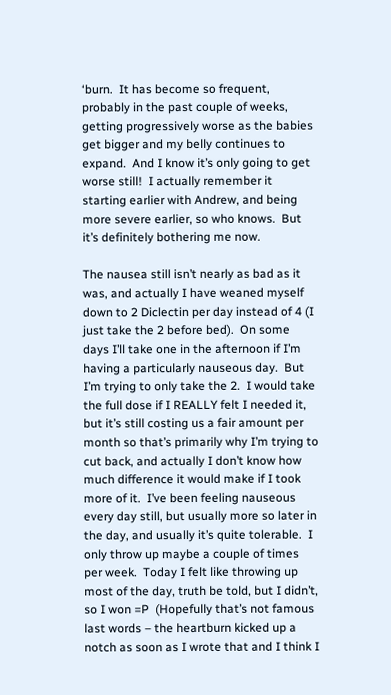‘burn.  It has become so frequent, probably in the past couple of weeks, getting progressively worse as the babies get bigger and my belly continues to expand.  And I know it’s only going to get worse still!  I actually remember it starting earlier with Andrew, and being more severe earlier, so who knows.  But it’s definitely bothering me now.

The nausea still isn’t nearly as bad as it was, and actually I have weaned myself down to 2 Diclectin per day instead of 4 (I just take the 2 before bed).  On some days I’ll take one in the afternoon if I’m having a particularly nauseous day.  But I’m trying to only take the 2.  I would take the full dose if I REALLY felt I needed it, but it’s still costing us a fair amount per month so that’s primarily why I’m trying to cut back, and actually I don’t know how much difference it would make if I took more of it.  I’ve been feeling nauseous every day still, but usually more so later in the day, and usually it’s quite tolerable.  I only throw up maybe a couple of times per week.  Today I felt like throwing up most of the day, truth be told, but I didn’t, so I won =P  (Hopefully that’s not famous last words – the heartburn kicked up a notch as soon as I wrote that and I think I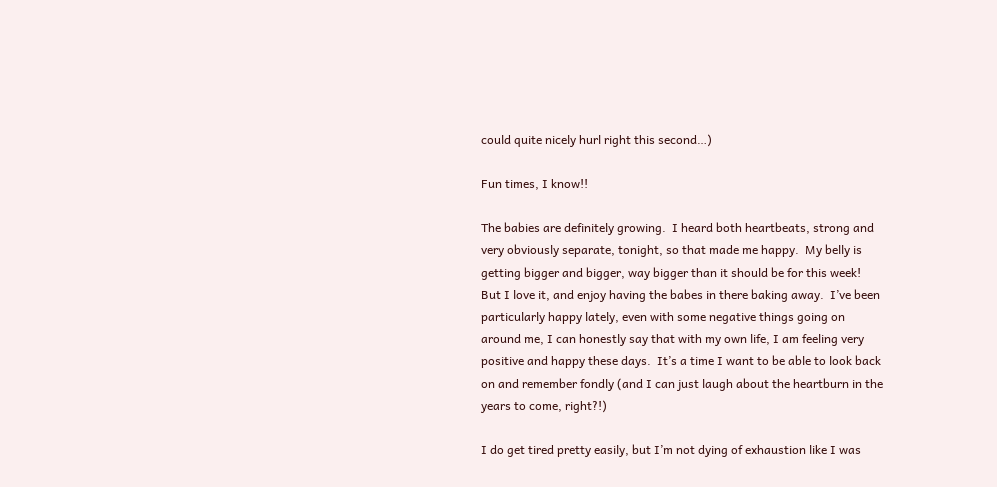could quite nicely hurl right this second…)

Fun times, I know!!

The babies are definitely growing.  I heard both heartbeats, strong and very obviously separate, tonight, so that made me happy.  My belly is getting bigger and bigger, way bigger than it should be for this week!  But I love it, and enjoy having the babes in there baking away.  I’ve been particularly happy lately, even with some negative things going on around me, I can honestly say that with my own life, I am feeling very positive and happy these days.  It’s a time I want to be able to look back on and remember fondly (and I can just laugh about the heartburn in the years to come, right?!)

I do get tired pretty easily, but I’m not dying of exhaustion like I was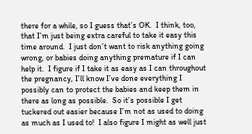there for a while, so I guess that’s OK.  I think, too, that I’m just being extra careful to take it easy this time around.  I just don’t want to risk anything going wrong, or babies doing anything premature if I can help it.  I figure if I take it as easy as I can throughout the pregnancy, I’ll know I’ve done everything I possibly can to protect the babies and keep them in there as long as possible.  So it’s possible I get tuckered out easier because I’m not as used to doing as much as I used to!  I also figure I might as well just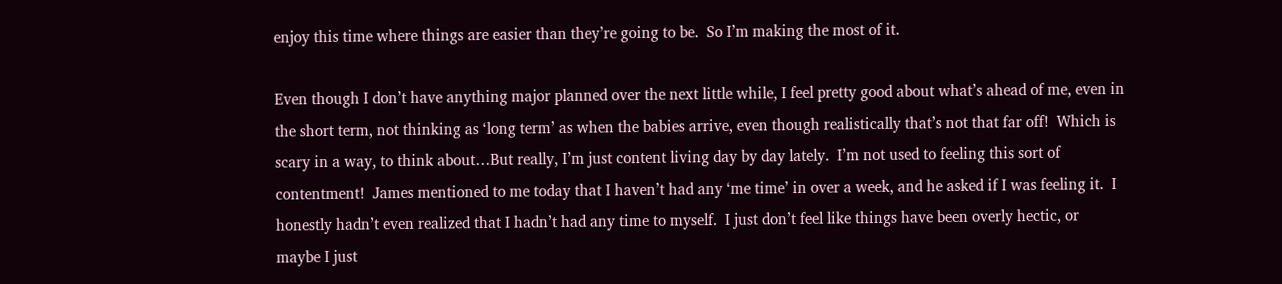enjoy this time where things are easier than they’re going to be.  So I’m making the most of it.

Even though I don’t have anything major planned over the next little while, I feel pretty good about what’s ahead of me, even in the short term, not thinking as ‘long term’ as when the babies arrive, even though realistically that’s not that far off!  Which is scary in a way, to think about…But really, I’m just content living day by day lately.  I’m not used to feeling this sort of contentment!  James mentioned to me today that I haven’t had any ‘me time’ in over a week, and he asked if I was feeling it.  I honestly hadn’t even realized that I hadn’t had any time to myself.  I just don’t feel like things have been overly hectic, or maybe I just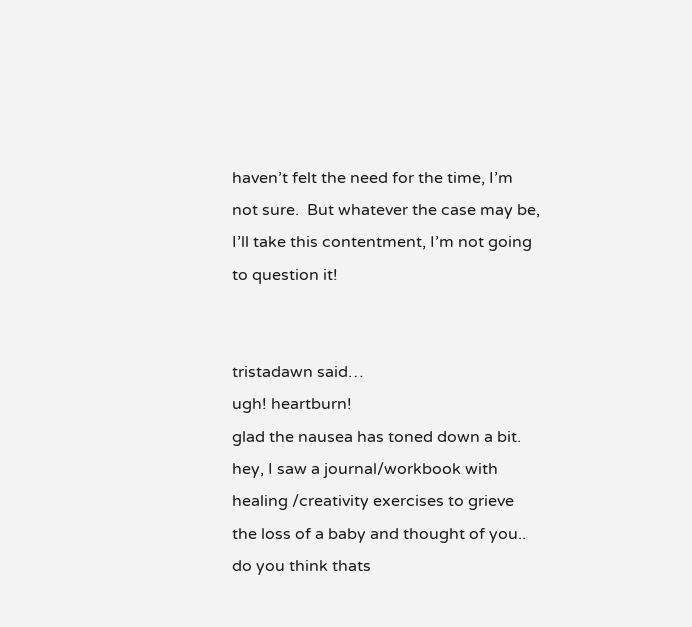haven’t felt the need for the time, I’m not sure.  But whatever the case may be, I’ll take this contentment, I’m not going to question it!


tristadawn said…
ugh! heartburn!
glad the nausea has toned down a bit.
hey, I saw a journal/workbook with healing /creativity exercises to grieve the loss of a baby and thought of you.. do you think thats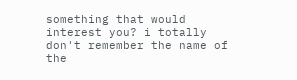something that would interest you? i totally don't remember the name of the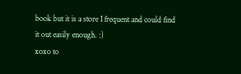book but it is a store I frequent and could find it out easily enough. :)
xoxo to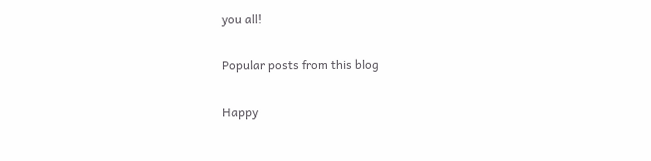you all!

Popular posts from this blog

Happy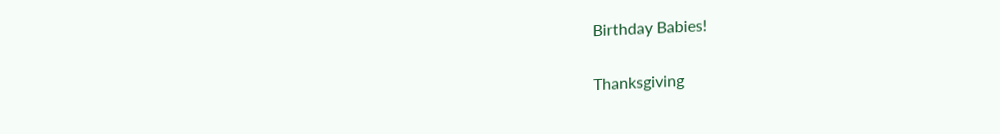Birthday Babies!

Thanksgiving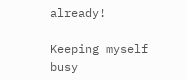already!

Keeping myself busy